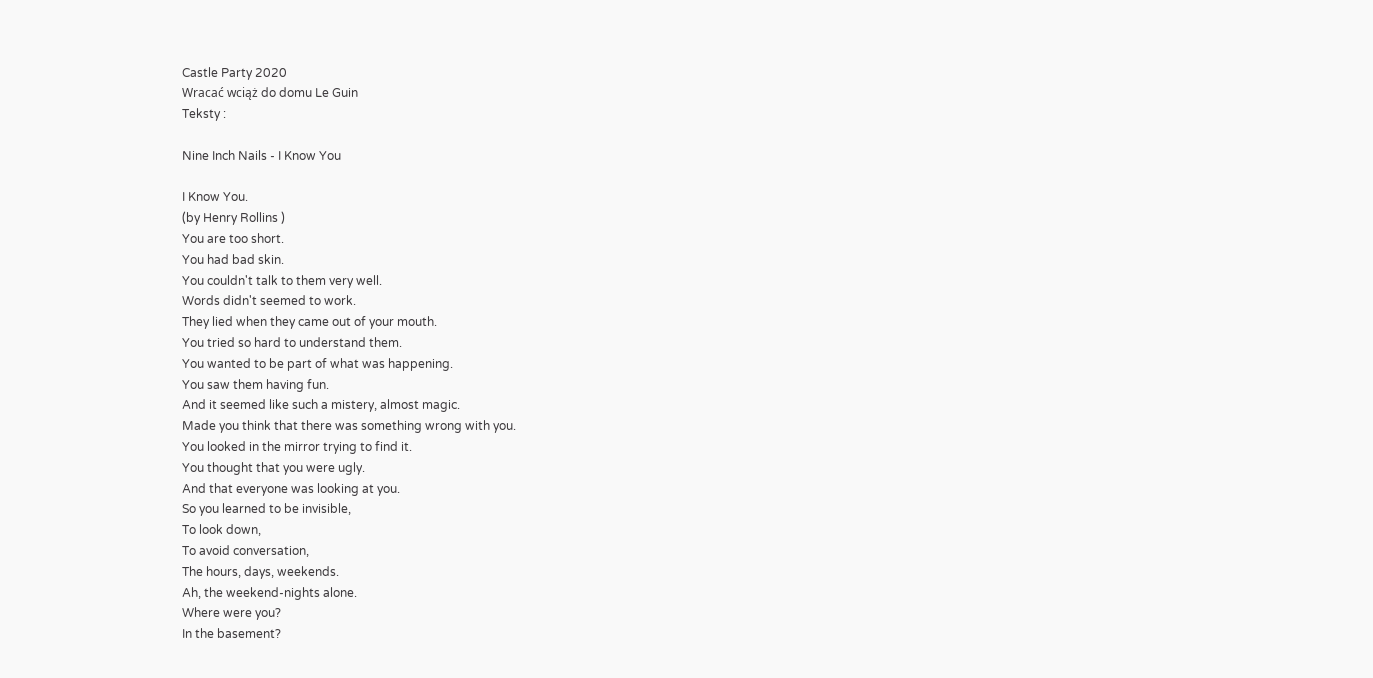Castle Party 2020
Wracać wciąż do domu Le Guin
Teksty :

Nine Inch Nails - I Know You

I Know You.
(by Henry Rollins )
You are too short.
You had bad skin.
You couldn't talk to them very well.
Words didn't seemed to work.
They lied when they came out of your mouth.
You tried so hard to understand them.
You wanted to be part of what was happening.
You saw them having fun.
And it seemed like such a mistery, almost magic.
Made you think that there was something wrong with you.
You looked in the mirror trying to find it.
You thought that you were ugly.
And that everyone was looking at you.
So you learned to be invisible,
To look down,
To avoid conversation,
The hours, days, weekends.
Ah, the weekend-nights alone.
Where were you?
In the basement?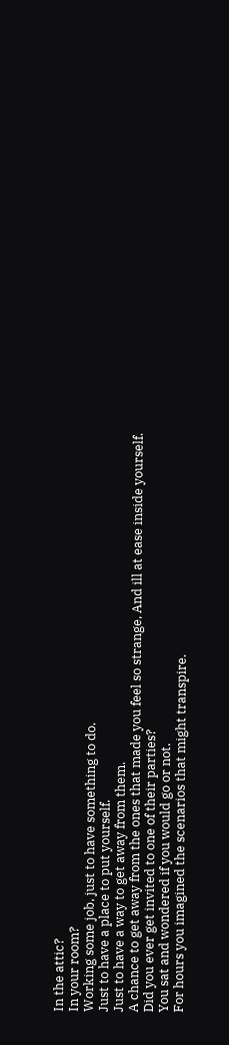In the attic?
In your room?
Working some job, just to have something to do.
Just to have a place to put yourself.
Just to have a way to get away from them.
A chance to get away from the ones that made you feel so strange, And ill at ease inside yourself.
Did you ever get invited to one of their parties?
You sat and wondered if you would go or not.
For hours you imagined the scenarios that might transpire.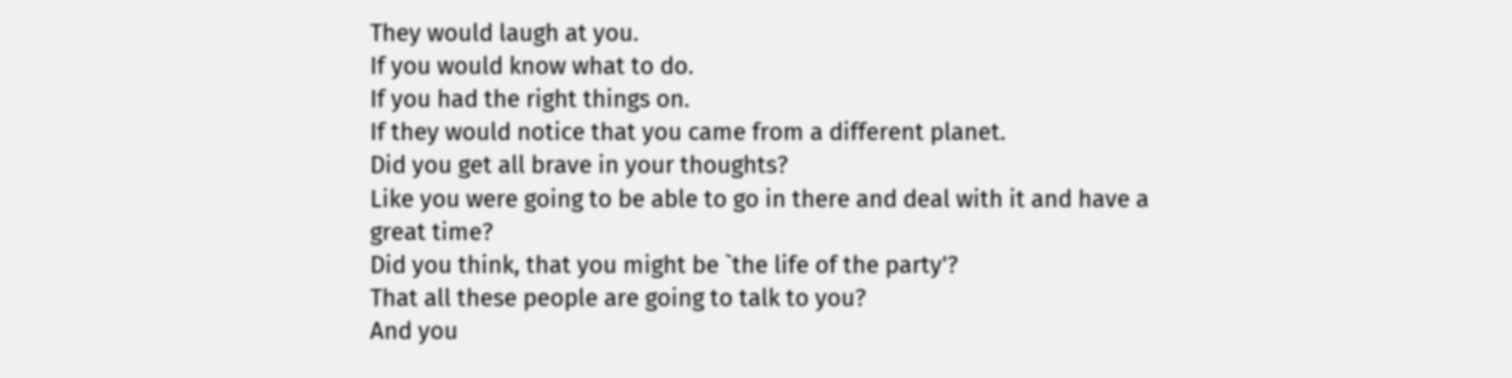They would laugh at you.
If you would know what to do.
If you had the right things on.
If they would notice that you came from a different planet.
Did you get all brave in your thoughts?
Like you were going to be able to go in there and deal with it and have a great time?
Did you think, that you might be `the life of the party'?
That all these people are going to talk to you?
And you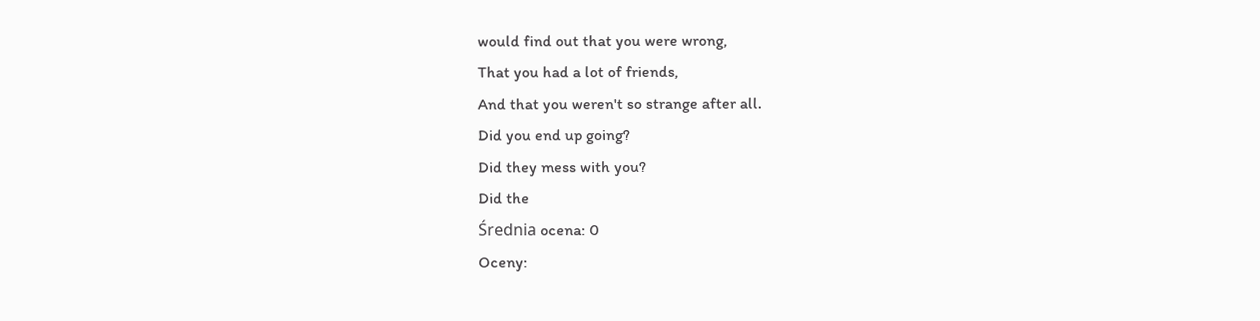would find out that you were wrong,
That you had a lot of friends,
And that you weren't so strange after all.
Did you end up going?
Did they mess with you?
Did the
Średnia ocena: 0
Oceny: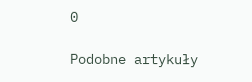0

Podobne artykuły